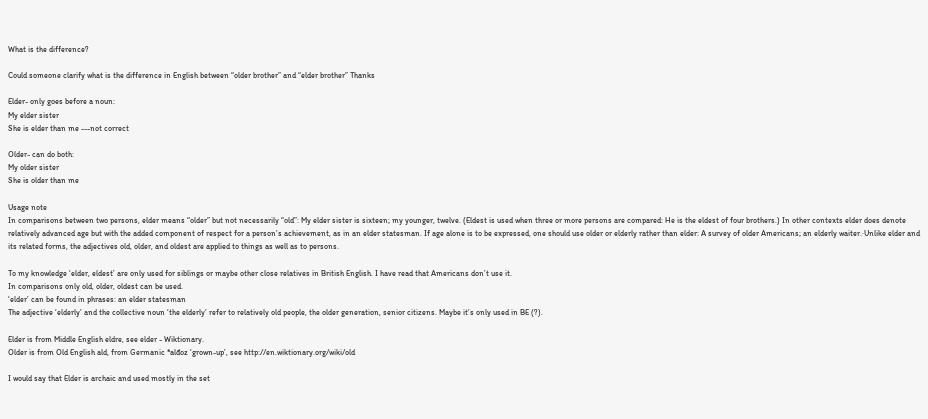What is the difference?

Could someone clarify what is the difference in English between “older brother” and “elder brother” Thanks

Elder- only goes before a noun:
My elder sister
She is elder than me ---not correct

Older- can do both:
My older sister
She is older than me

Usage note
In comparisons between two persons, elder means “older” but not necessarily “old”: My elder sister is sixteen; my younger, twelve. (Eldest is used when three or more persons are compared: He is the eldest of four brothers.) In other contexts elder does denote relatively advanced age but with the added component of respect for a person’s achievement, as in an elder statesman. If age alone is to be expressed, one should use older or elderly rather than elder: A survey of older Americans; an elderly waiter.·Unlike elder and its related forms, the adjectives old, older, and oldest are applied to things as well as to persons.

To my knowledge ‘elder, eldest’ are only used for siblings or maybe other close relatives in British English. I have read that Americans don’t use it.
In comparisons only old, older, oldest can be used.
‘elder’ can be found in phrases: an elder statesman
The adjective ‘elderly’ and the collective noun ‘the elderly’ refer to relatively old people, the older generation, senior citizens. Maybe it’s only used in BE (?).

Elder is from Middle English eldre, see elder - Wiktionary.
Older is from Old English ald, from Germanic *alđoz ‘grown-up’, see http://en.wiktionary.org/wiki/old

I would say that Elder is archaic and used mostly in the set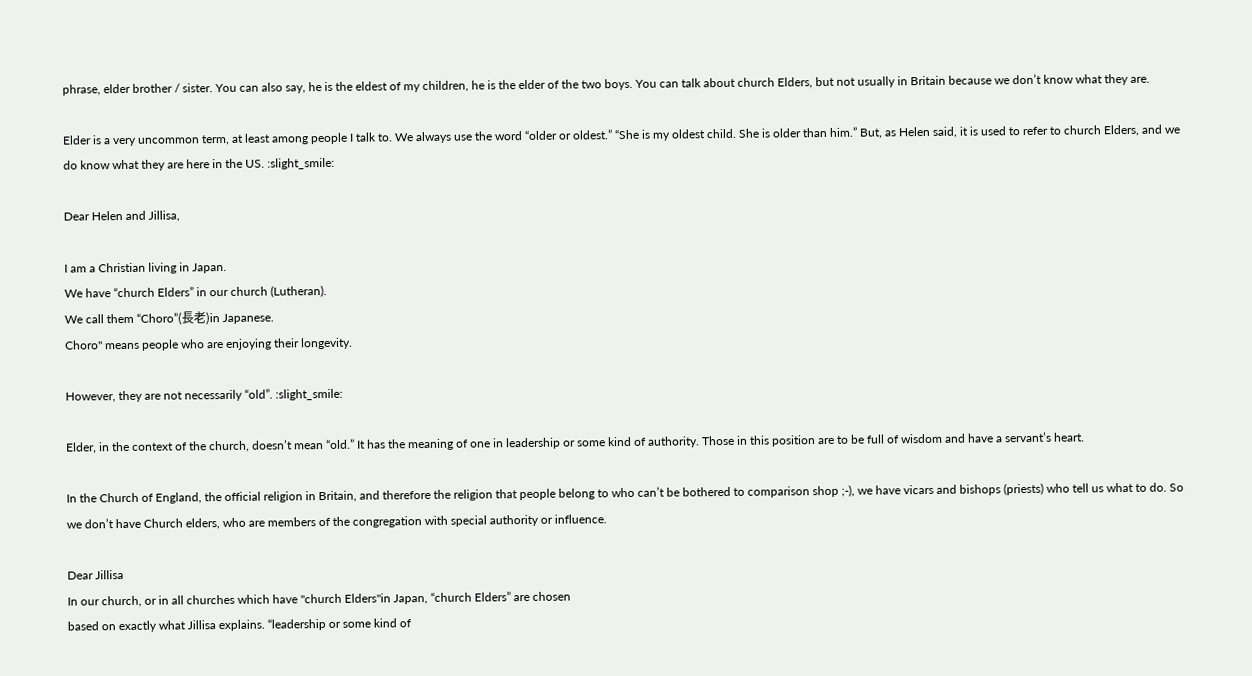phrase, elder brother / sister. You can also say, he is the eldest of my children, he is the elder of the two boys. You can talk about church Elders, but not usually in Britain because we don’t know what they are.

Elder is a very uncommon term, at least among people I talk to. We always use the word “older or oldest.” “She is my oldest child. She is older than him.” But, as Helen said, it is used to refer to church Elders, and we do know what they are here in the US. :slight_smile:

Dear Helen and Jillisa,

I am a Christian living in Japan.
We have “church Elders” in our church (Lutheran).
We call them “Choro”(長老)in Japanese.
Choro" means people who are enjoying their longevity.

However, they are not necessarily “old”. :slight_smile:

Elder, in the context of the church, doesn’t mean “old.” It has the meaning of one in leadership or some kind of authority. Those in this position are to be full of wisdom and have a servant’s heart.

In the Church of England, the official religion in Britain, and therefore the religion that people belong to who can’t be bothered to comparison shop ;-), we have vicars and bishops (priests) who tell us what to do. So we don’t have Church elders, who are members of the congregation with special authority or influence.

Dear Jillisa
In our church, or in all churches which have "church Elders"in Japan, “church Elders” are chosen
based on exactly what Jillisa explains. “leadership or some kind of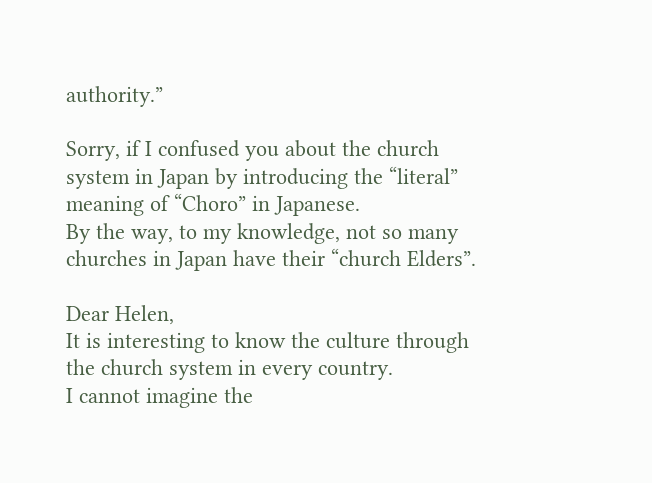authority.”

Sorry, if I confused you about the church system in Japan by introducing the “literal” meaning of “Choro” in Japanese.
By the way, to my knowledge, not so many churches in Japan have their “church Elders”.

Dear Helen,
It is interesting to know the culture through the church system in every country.
I cannot imagine the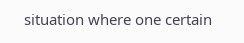situation where one certain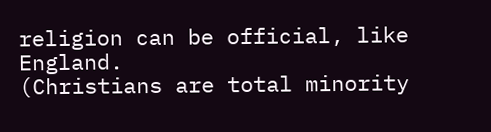religion can be official, like England.
(Christians are total minority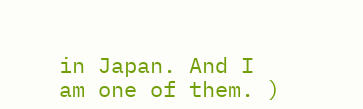in Japan. And I am one of them. )